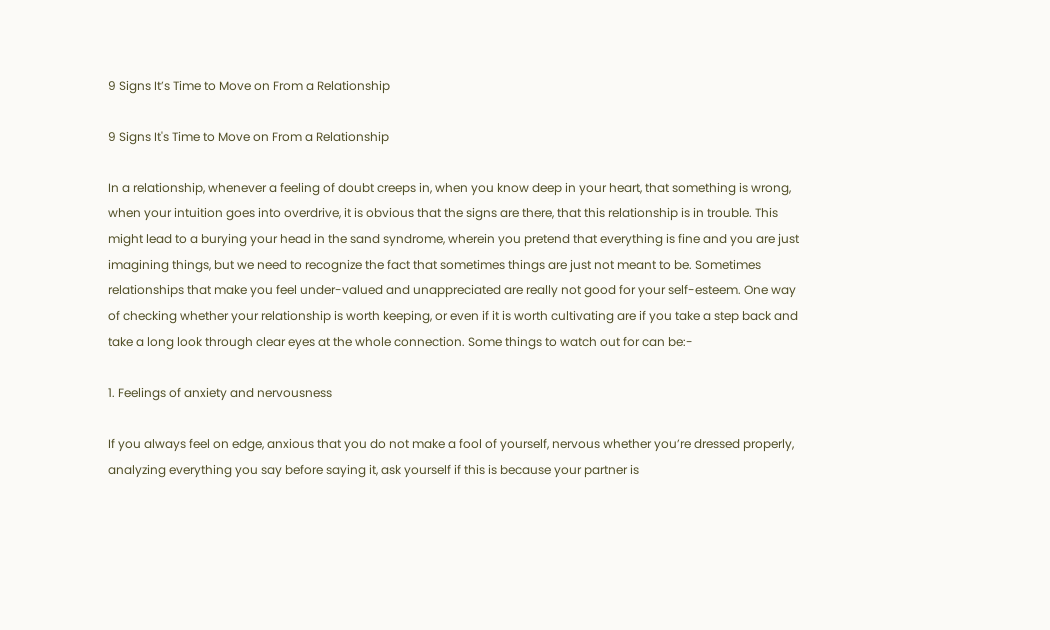9 Signs It’s Time to Move on From a Relationship

9 Signs It's Time to Move on From a Relationship

In a relationship, whenever a feeling of doubt creeps in, when you know deep in your heart, that something is wrong, when your intuition goes into overdrive, it is obvious that the signs are there, that this relationship is in trouble. This might lead to a burying your head in the sand syndrome, wherein you pretend that everything is fine and you are just imagining things, but we need to recognize the fact that sometimes things are just not meant to be. Sometimes relationships that make you feel under-valued and unappreciated are really not good for your self-esteem. One way of checking whether your relationship is worth keeping, or even if it is worth cultivating are if you take a step back and take a long look through clear eyes at the whole connection. Some things to watch out for can be:-

1. Feelings of anxiety and nervousness

If you always feel on edge, anxious that you do not make a fool of yourself, nervous whether you’re dressed properly, analyzing everything you say before saying it, ask yourself if this is because your partner is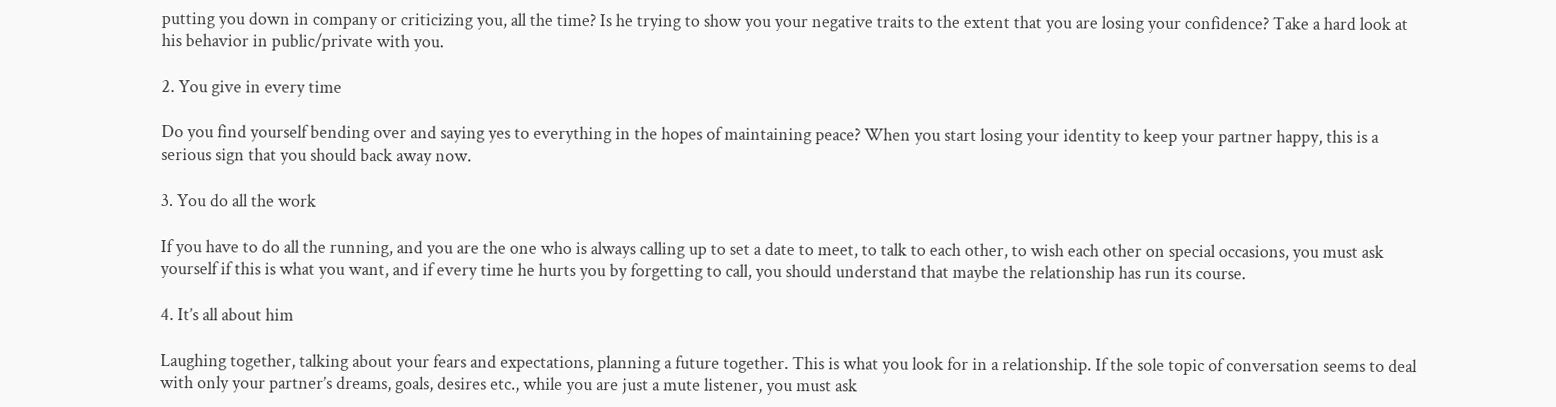putting you down in company or criticizing you, all the time? Is he trying to show you your negative traits to the extent that you are losing your confidence? Take a hard look at his behavior in public/private with you.

2. You give in every time

Do you find yourself bending over and saying yes to everything in the hopes of maintaining peace? When you start losing your identity to keep your partner happy, this is a serious sign that you should back away now.

3. You do all the work

If you have to do all the running, and you are the one who is always calling up to set a date to meet, to talk to each other, to wish each other on special occasions, you must ask yourself if this is what you want, and if every time he hurts you by forgetting to call, you should understand that maybe the relationship has run its course.

4. It’s all about him

Laughing together, talking about your fears and expectations, planning a future together. This is what you look for in a relationship. If the sole topic of conversation seems to deal with only your partner’s dreams, goals, desires etc., while you are just a mute listener, you must ask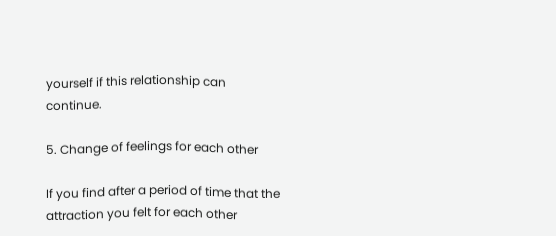yourself if this relationship can continue.

5. Change of feelings for each other

If you find after a period of time that the attraction you felt for each other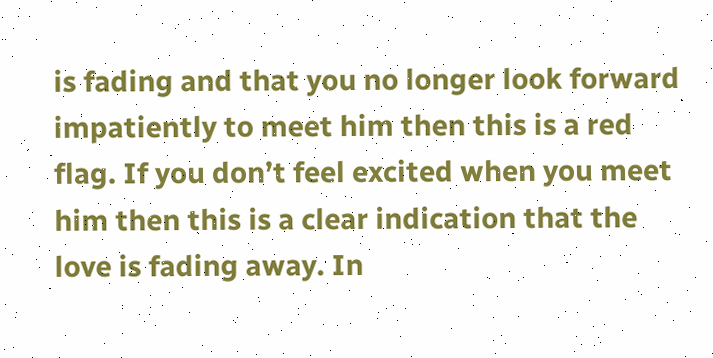is fading and that you no longer look forward impatiently to meet him then this is a red flag. If you don’t feel excited when you meet him then this is a clear indication that the love is fading away. In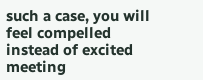such a case, you will feel compelled instead of excited meeting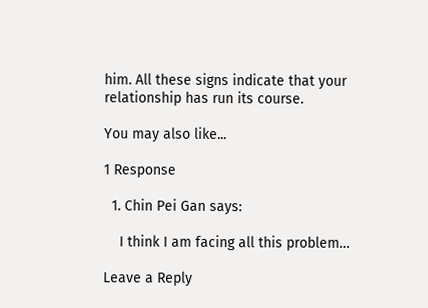him. All these signs indicate that your relationship has run its course.

You may also like...

1 Response

  1. Chin Pei Gan says:

    I think I am facing all this problem…

Leave a Reply